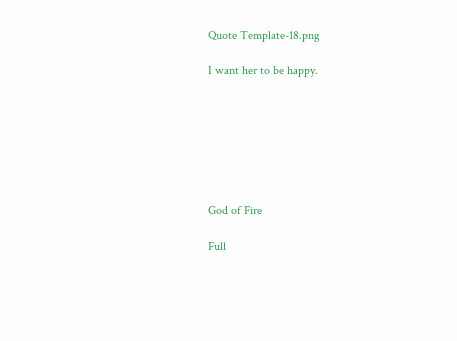Quote Template-18.png

I want her to be happy.







God of Fire

Full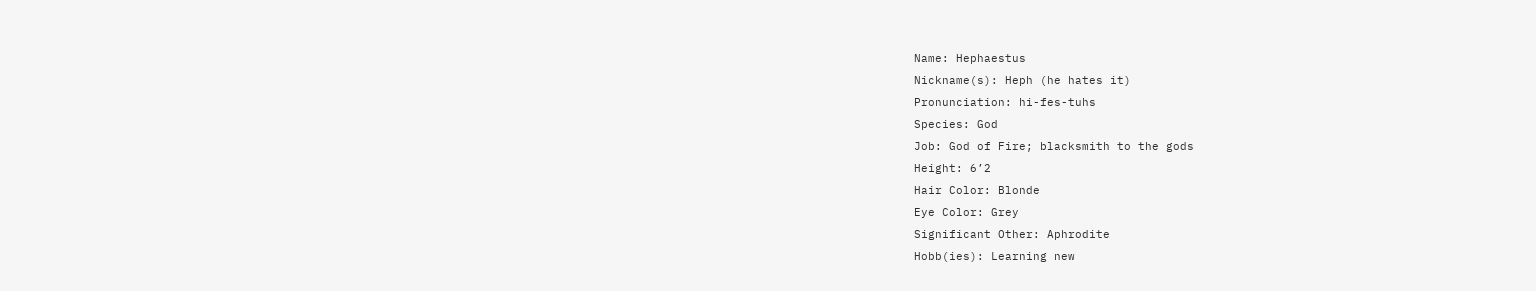Name: Hephaestus
Nickname(s): Heph (he hates it)
Pronunciation: hi-fes-tuhs
Species: God
Job: God of Fire; blacksmith to the gods
Height: 6’2
Hair Color: Blonde
Eye Color: Grey
Significant Other: Aphrodite
Hobb(ies): Learning new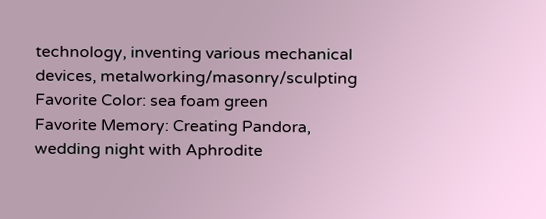technology, inventing various mechanical devices, metalworking/masonry/sculpting
Favorite Color: sea foam green
Favorite Memory: Creating Pandora, wedding night with Aphrodite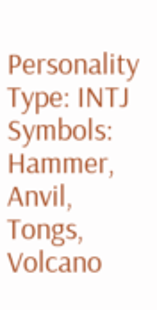Personality Type: INTJ
Symbols: Hammer, Anvil, Tongs, Volcano